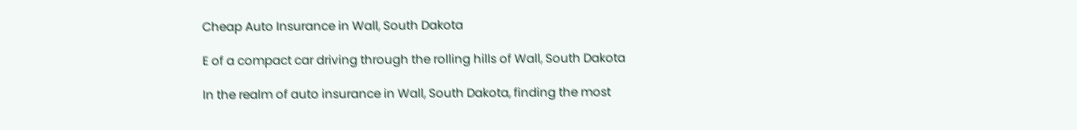Cheap Auto Insurance in Wall, South Dakota

E of a compact car driving through the rolling hills of Wall, South Dakota

In the realm of auto insurance in Wall, South Dakota, finding the most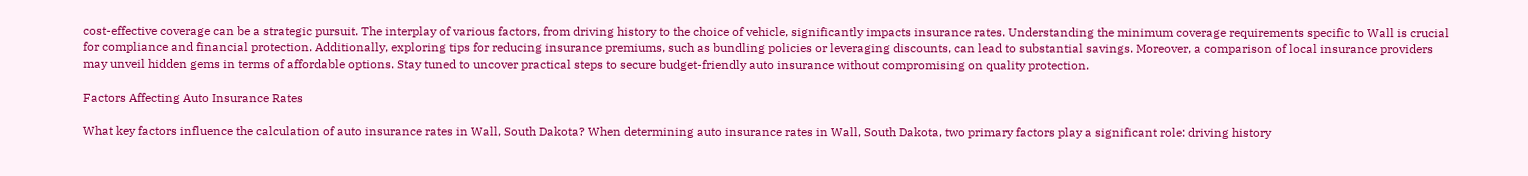cost-effective coverage can be a strategic pursuit. The interplay of various factors, from driving history to the choice of vehicle, significantly impacts insurance rates. Understanding the minimum coverage requirements specific to Wall is crucial for compliance and financial protection. Additionally, exploring tips for reducing insurance premiums, such as bundling policies or leveraging discounts, can lead to substantial savings. Moreover, a comparison of local insurance providers may unveil hidden gems in terms of affordable options. Stay tuned to uncover practical steps to secure budget-friendly auto insurance without compromising on quality protection.

Factors Affecting Auto Insurance Rates

What key factors influence the calculation of auto insurance rates in Wall, South Dakota? When determining auto insurance rates in Wall, South Dakota, two primary factors play a significant role: driving history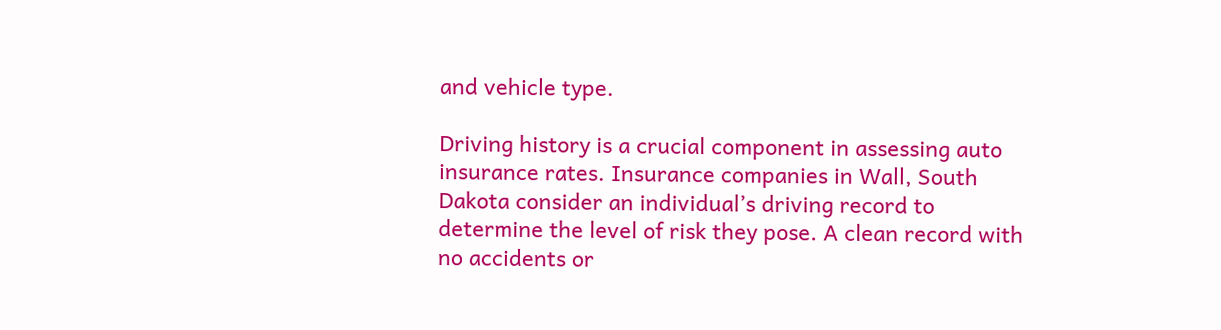and vehicle type.

Driving history is a crucial component in assessing auto insurance rates. Insurance companies in Wall, South Dakota consider an individual’s driving record to determine the level of risk they pose. A clean record with no accidents or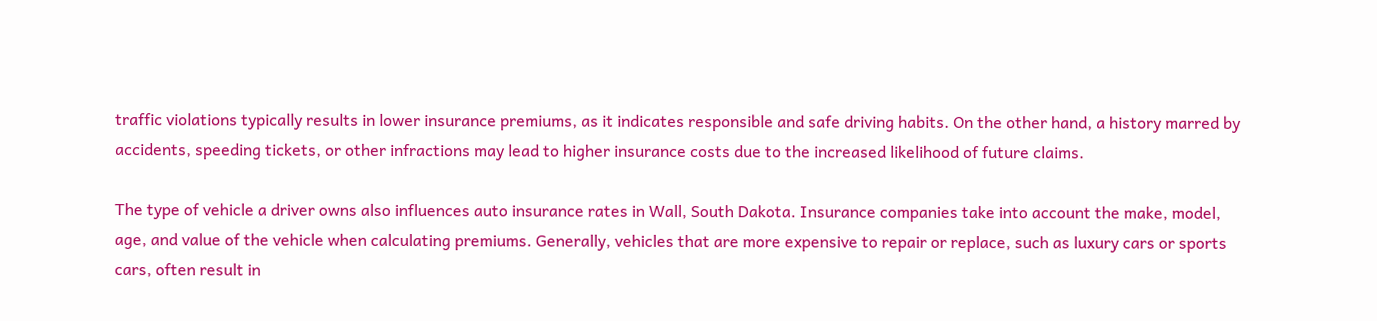traffic violations typically results in lower insurance premiums, as it indicates responsible and safe driving habits. On the other hand, a history marred by accidents, speeding tickets, or other infractions may lead to higher insurance costs due to the increased likelihood of future claims.

The type of vehicle a driver owns also influences auto insurance rates in Wall, South Dakota. Insurance companies take into account the make, model, age, and value of the vehicle when calculating premiums. Generally, vehicles that are more expensive to repair or replace, such as luxury cars or sports cars, often result in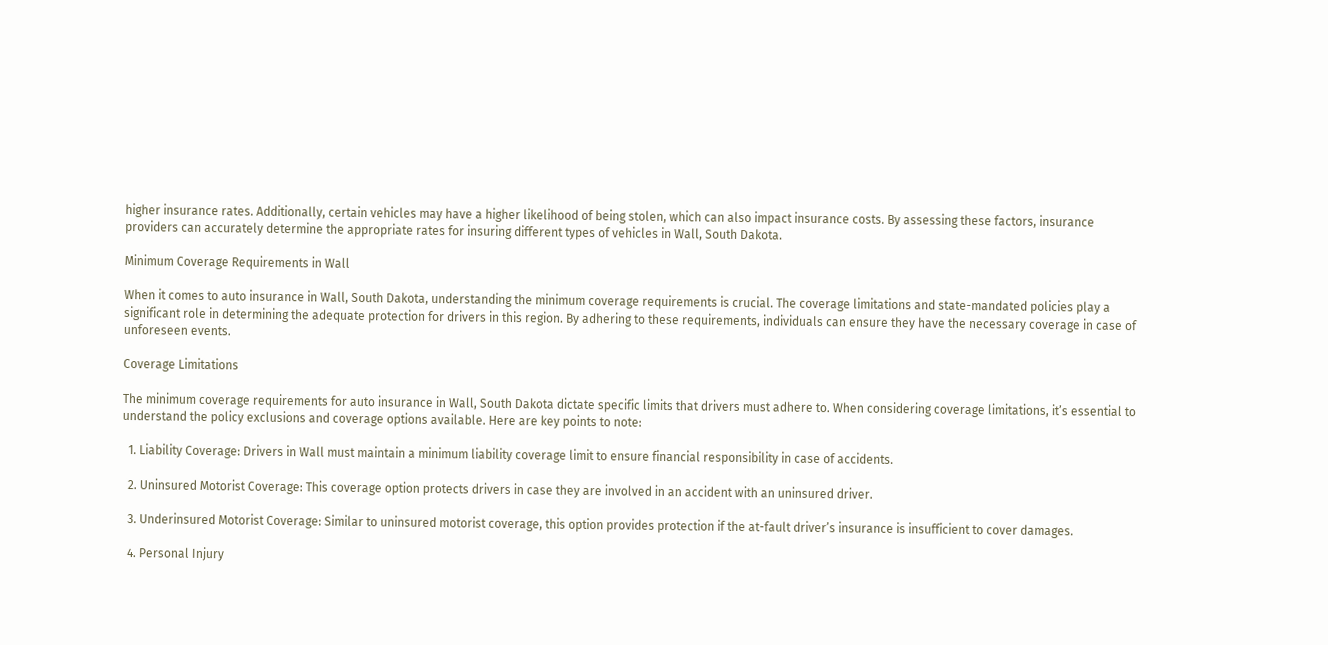higher insurance rates. Additionally, certain vehicles may have a higher likelihood of being stolen, which can also impact insurance costs. By assessing these factors, insurance providers can accurately determine the appropriate rates for insuring different types of vehicles in Wall, South Dakota.

Minimum Coverage Requirements in Wall

When it comes to auto insurance in Wall, South Dakota, understanding the minimum coverage requirements is crucial. The coverage limitations and state-mandated policies play a significant role in determining the adequate protection for drivers in this region. By adhering to these requirements, individuals can ensure they have the necessary coverage in case of unforeseen events.

Coverage Limitations

The minimum coverage requirements for auto insurance in Wall, South Dakota dictate specific limits that drivers must adhere to. When considering coverage limitations, it’s essential to understand the policy exclusions and coverage options available. Here are key points to note:

  1. Liability Coverage: Drivers in Wall must maintain a minimum liability coverage limit to ensure financial responsibility in case of accidents.

  2. Uninsured Motorist Coverage: This coverage option protects drivers in case they are involved in an accident with an uninsured driver.

  3. Underinsured Motorist Coverage: Similar to uninsured motorist coverage, this option provides protection if the at-fault driver’s insurance is insufficient to cover damages.

  4. Personal Injury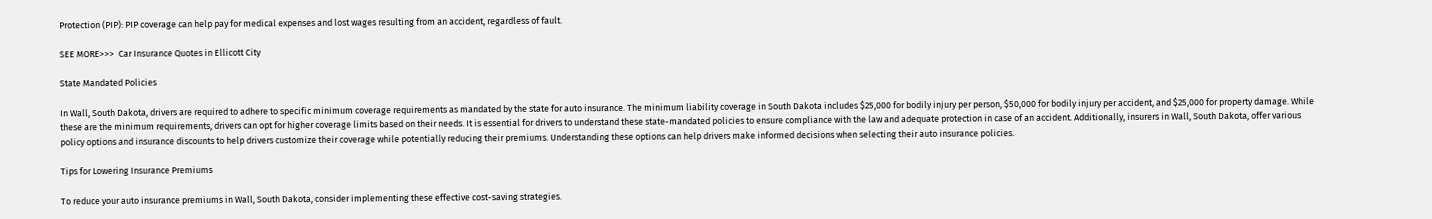Protection (PIP): PIP coverage can help pay for medical expenses and lost wages resulting from an accident, regardless of fault.

SEE MORE>>>  Car Insurance Quotes in Ellicott City

State Mandated Policies

In Wall, South Dakota, drivers are required to adhere to specific minimum coverage requirements as mandated by the state for auto insurance. The minimum liability coverage in South Dakota includes $25,000 for bodily injury per person, $50,000 for bodily injury per accident, and $25,000 for property damage. While these are the minimum requirements, drivers can opt for higher coverage limits based on their needs. It is essential for drivers to understand these state-mandated policies to ensure compliance with the law and adequate protection in case of an accident. Additionally, insurers in Wall, South Dakota, offer various policy options and insurance discounts to help drivers customize their coverage while potentially reducing their premiums. Understanding these options can help drivers make informed decisions when selecting their auto insurance policies.

Tips for Lowering Insurance Premiums

To reduce your auto insurance premiums in Wall, South Dakota, consider implementing these effective cost-saving strategies.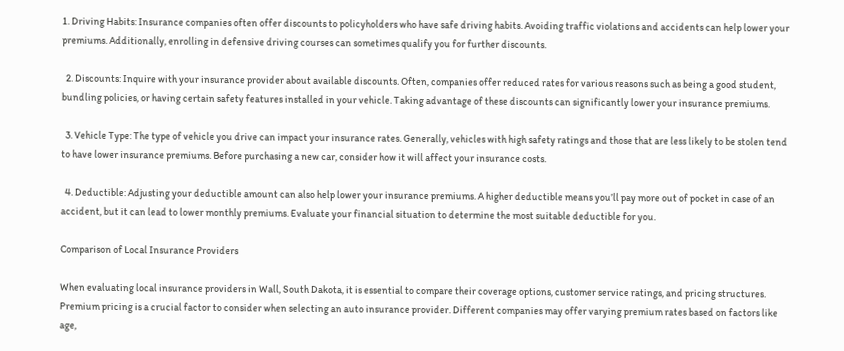1. Driving Habits: Insurance companies often offer discounts to policyholders who have safe driving habits. Avoiding traffic violations and accidents can help lower your premiums. Additionally, enrolling in defensive driving courses can sometimes qualify you for further discounts.

  2. Discounts: Inquire with your insurance provider about available discounts. Often, companies offer reduced rates for various reasons such as being a good student, bundling policies, or having certain safety features installed in your vehicle. Taking advantage of these discounts can significantly lower your insurance premiums.

  3. Vehicle Type: The type of vehicle you drive can impact your insurance rates. Generally, vehicles with high safety ratings and those that are less likely to be stolen tend to have lower insurance premiums. Before purchasing a new car, consider how it will affect your insurance costs.

  4. Deductible: Adjusting your deductible amount can also help lower your insurance premiums. A higher deductible means you’ll pay more out of pocket in case of an accident, but it can lead to lower monthly premiums. Evaluate your financial situation to determine the most suitable deductible for you.

Comparison of Local Insurance Providers

When evaluating local insurance providers in Wall, South Dakota, it is essential to compare their coverage options, customer service ratings, and pricing structures. Premium pricing is a crucial factor to consider when selecting an auto insurance provider. Different companies may offer varying premium rates based on factors like age,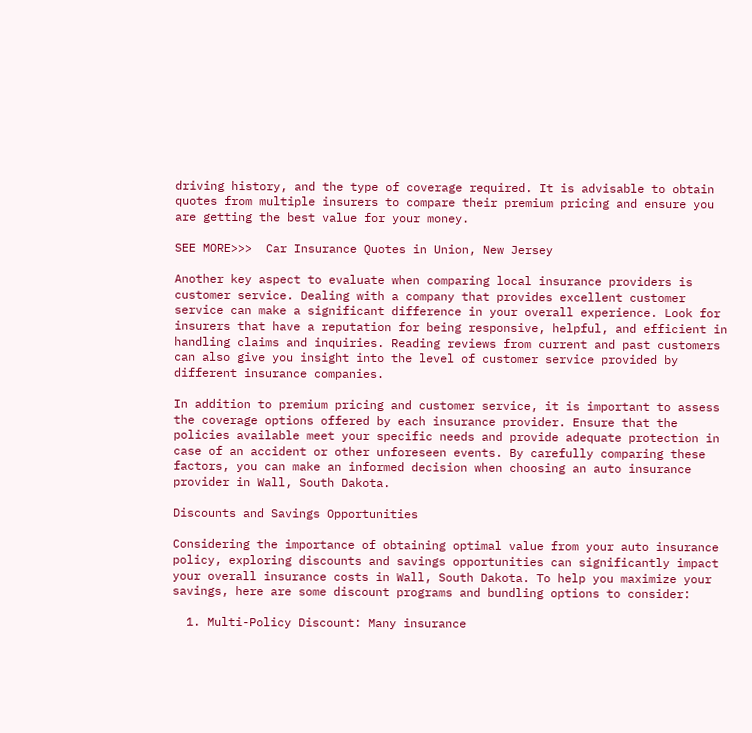driving history, and the type of coverage required. It is advisable to obtain quotes from multiple insurers to compare their premium pricing and ensure you are getting the best value for your money.

SEE MORE>>>  Car Insurance Quotes in Union, New Jersey

Another key aspect to evaluate when comparing local insurance providers is customer service. Dealing with a company that provides excellent customer service can make a significant difference in your overall experience. Look for insurers that have a reputation for being responsive, helpful, and efficient in handling claims and inquiries. Reading reviews from current and past customers can also give you insight into the level of customer service provided by different insurance companies.

In addition to premium pricing and customer service, it is important to assess the coverage options offered by each insurance provider. Ensure that the policies available meet your specific needs and provide adequate protection in case of an accident or other unforeseen events. By carefully comparing these factors, you can make an informed decision when choosing an auto insurance provider in Wall, South Dakota.

Discounts and Savings Opportunities

Considering the importance of obtaining optimal value from your auto insurance policy, exploring discounts and savings opportunities can significantly impact your overall insurance costs in Wall, South Dakota. To help you maximize your savings, here are some discount programs and bundling options to consider:

  1. Multi-Policy Discount: Many insurance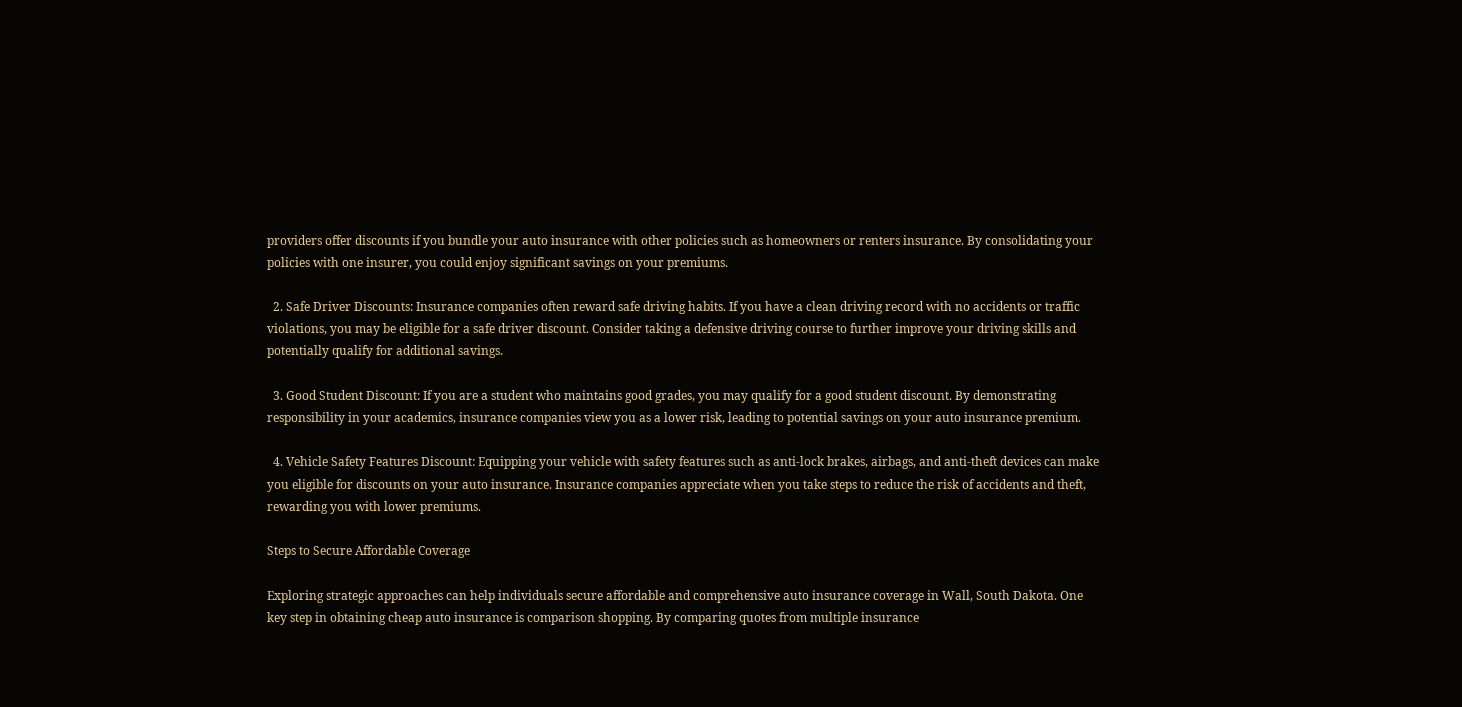providers offer discounts if you bundle your auto insurance with other policies such as homeowners or renters insurance. By consolidating your policies with one insurer, you could enjoy significant savings on your premiums.

  2. Safe Driver Discounts: Insurance companies often reward safe driving habits. If you have a clean driving record with no accidents or traffic violations, you may be eligible for a safe driver discount. Consider taking a defensive driving course to further improve your driving skills and potentially qualify for additional savings.

  3. Good Student Discount: If you are a student who maintains good grades, you may qualify for a good student discount. By demonstrating responsibility in your academics, insurance companies view you as a lower risk, leading to potential savings on your auto insurance premium.

  4. Vehicle Safety Features Discount: Equipping your vehicle with safety features such as anti-lock brakes, airbags, and anti-theft devices can make you eligible for discounts on your auto insurance. Insurance companies appreciate when you take steps to reduce the risk of accidents and theft, rewarding you with lower premiums.

Steps to Secure Affordable Coverage

Exploring strategic approaches can help individuals secure affordable and comprehensive auto insurance coverage in Wall, South Dakota. One key step in obtaining cheap auto insurance is comparison shopping. By comparing quotes from multiple insurance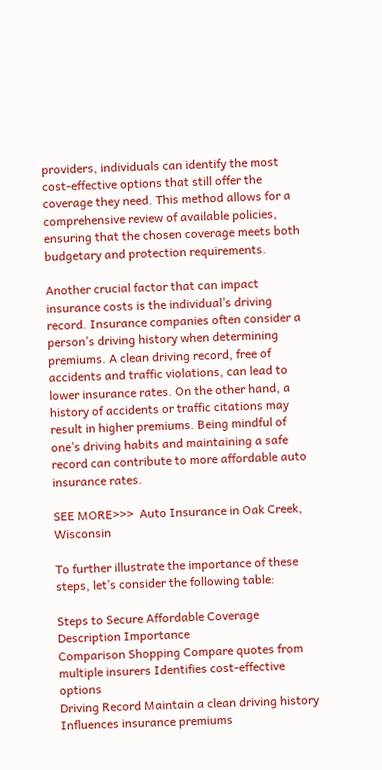providers, individuals can identify the most cost-effective options that still offer the coverage they need. This method allows for a comprehensive review of available policies, ensuring that the chosen coverage meets both budgetary and protection requirements.

Another crucial factor that can impact insurance costs is the individual’s driving record. Insurance companies often consider a person’s driving history when determining premiums. A clean driving record, free of accidents and traffic violations, can lead to lower insurance rates. On the other hand, a history of accidents or traffic citations may result in higher premiums. Being mindful of one’s driving habits and maintaining a safe record can contribute to more affordable auto insurance rates.

SEE MORE>>>  Auto Insurance in Oak Creek, Wisconsin

To further illustrate the importance of these steps, let’s consider the following table:

Steps to Secure Affordable Coverage Description Importance
Comparison Shopping Compare quotes from multiple insurers Identifies cost-effective options
Driving Record Maintain a clean driving history Influences insurance premiums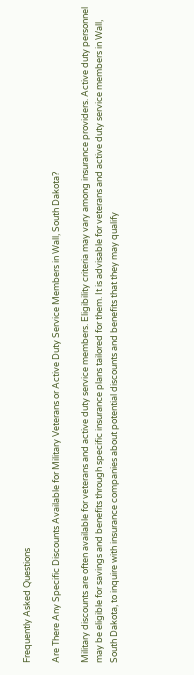Frequently Asked Questions

Are There Any Specific Discounts Available for Military Veterans or Active Duty Service Members in Wall, South Dakota?

Military discounts are often available for veterans and active duty service members. Eligibility criteria may vary among insurance providers. Active duty personnel may be eligible for savings and benefits through specific insurance plans tailored for them. It is advisable for veterans and active duty service members in Wall, South Dakota, to inquire with insurance companies about potential discounts and benefits that they may qualify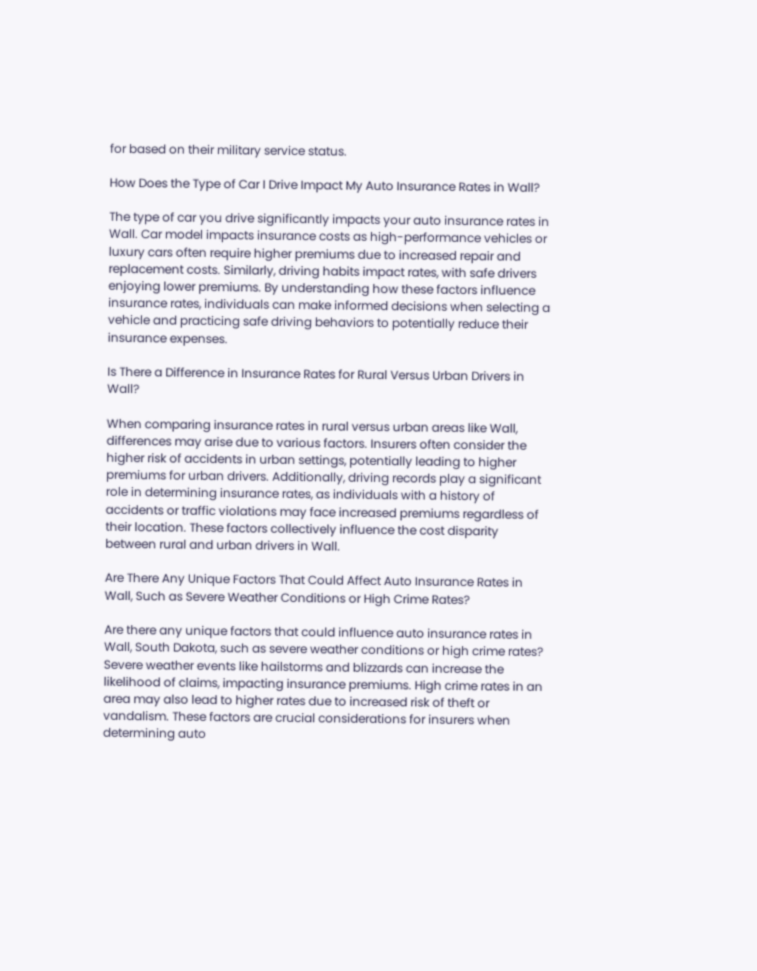for based on their military service status.

How Does the Type of Car I Drive Impact My Auto Insurance Rates in Wall?

The type of car you drive significantly impacts your auto insurance rates in Wall. Car model impacts insurance costs as high-performance vehicles or luxury cars often require higher premiums due to increased repair and replacement costs. Similarly, driving habits impact rates, with safe drivers enjoying lower premiums. By understanding how these factors influence insurance rates, individuals can make informed decisions when selecting a vehicle and practicing safe driving behaviors to potentially reduce their insurance expenses.

Is There a Difference in Insurance Rates for Rural Versus Urban Drivers in Wall?

When comparing insurance rates in rural versus urban areas like Wall, differences may arise due to various factors. Insurers often consider the higher risk of accidents in urban settings, potentially leading to higher premiums for urban drivers. Additionally, driving records play a significant role in determining insurance rates, as individuals with a history of accidents or traffic violations may face increased premiums regardless of their location. These factors collectively influence the cost disparity between rural and urban drivers in Wall.

Are There Any Unique Factors That Could Affect Auto Insurance Rates in Wall, Such as Severe Weather Conditions or High Crime Rates?

Are there any unique factors that could influence auto insurance rates in Wall, South Dakota, such as severe weather conditions or high crime rates? Severe weather events like hailstorms and blizzards can increase the likelihood of claims, impacting insurance premiums. High crime rates in an area may also lead to higher rates due to increased risk of theft or vandalism. These factors are crucial considerations for insurers when determining auto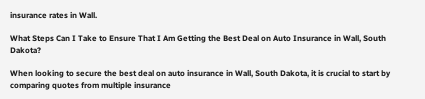insurance rates in Wall.

What Steps Can I Take to Ensure That I Am Getting the Best Deal on Auto Insurance in Wall, South Dakota?

When looking to secure the best deal on auto insurance in Wall, South Dakota, it is crucial to start by comparing quotes from multiple insurance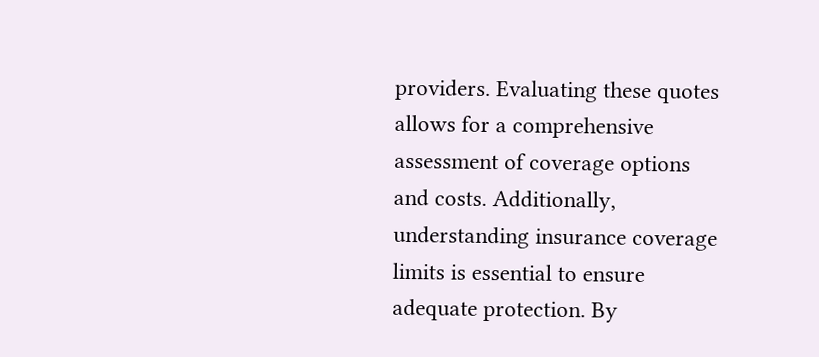providers. Evaluating these quotes allows for a comprehensive assessment of coverage options and costs. Additionally, understanding insurance coverage limits is essential to ensure adequate protection. By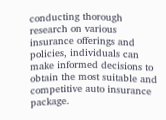conducting thorough research on various insurance offerings and policies, individuals can make informed decisions to obtain the most suitable and competitive auto insurance package.